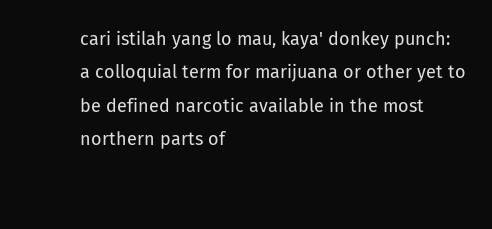cari istilah yang lo mau, kaya' donkey punch:
a colloquial term for marijuana or other yet to be defined narcotic available in the most northern parts of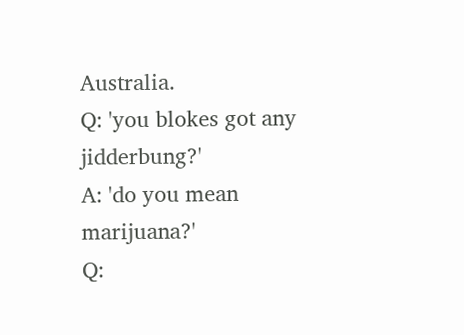Australia.
Q: 'you blokes got any jidderbung?'
A: 'do you mean marijuana?'
Q: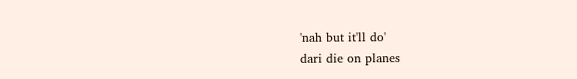'nah but it'll do'
dari die on planes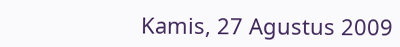Kamis, 27 Agustus 2009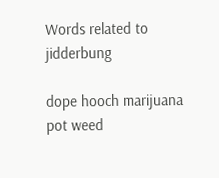Words related to jidderbung

dope hooch marijuana pot weed